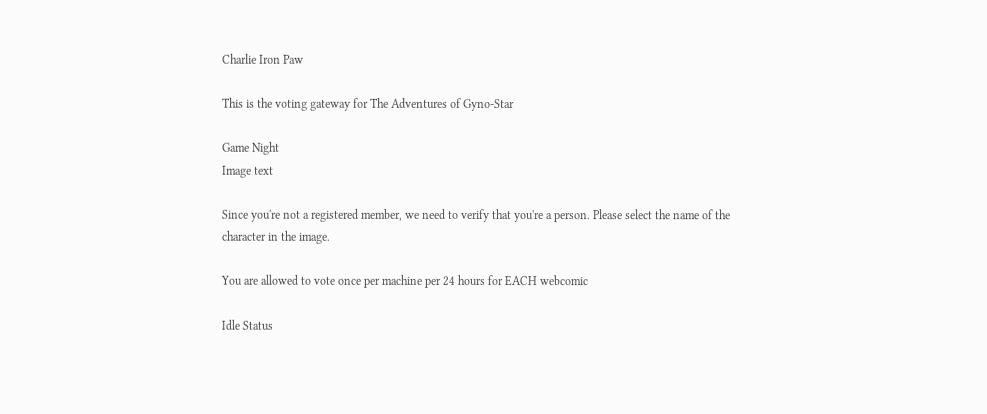Charlie Iron Paw

This is the voting gateway for The Adventures of Gyno-Star

Game Night
Image text

Since you're not a registered member, we need to verify that you're a person. Please select the name of the character in the image.

You are allowed to vote once per machine per 24 hours for EACH webcomic

Idle Status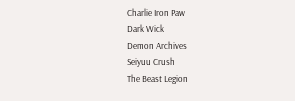Charlie Iron Paw
Dark Wick
Demon Archives
Seiyuu Crush
The Beast Legion